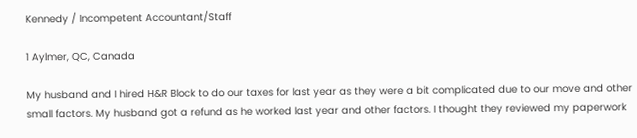Kennedy / Incompetent Accountant/Staff

1 Aylmer, QC, Canada

My husband and I hired H&R Block to do our taxes for last year as they were a bit complicated due to our move and other small factors. My husband got a refund as he worked last year and other factors. I thought they reviewed my paperwork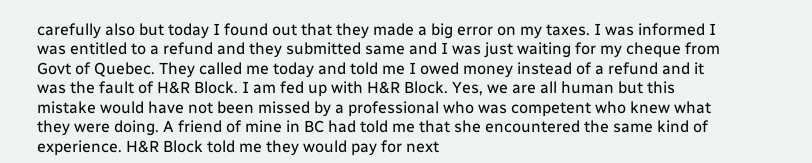carefully also but today I found out that they made a big error on my taxes. I was informed I was entitled to a refund and they submitted same and I was just waiting for my cheque from Govt of Quebec. They called me today and told me I owed money instead of a refund and it was the fault of H&R Block. I am fed up with H&R Block. Yes, we are all human but this mistake would have not been missed by a professional who was competent who knew what they were doing. A friend of mine in BC had told me that she encountered the same kind of experience. H&R Block told me they would pay for next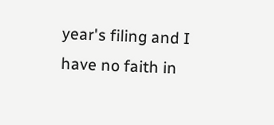year's filing and I have no faith in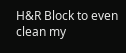H&R Block to even clean my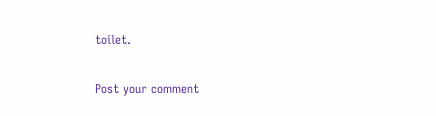toilet.


Post your comment